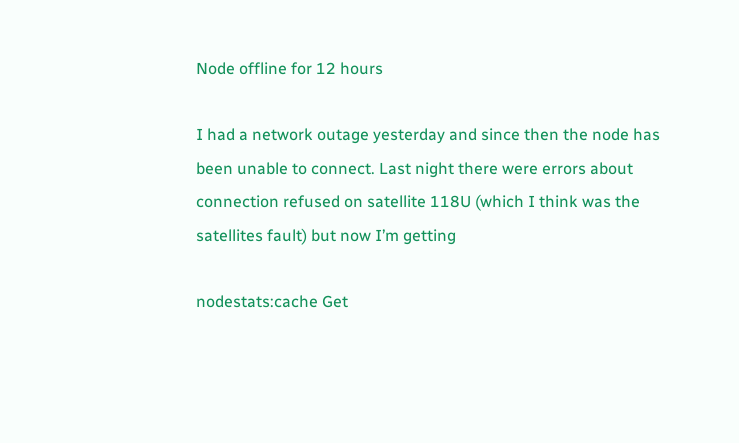Node offline for 12 hours

I had a network outage yesterday and since then the node has been unable to connect. Last night there were errors about connection refused on satellite 118U (which I think was the satellites fault) but now I’m getting

nodestats:cache Get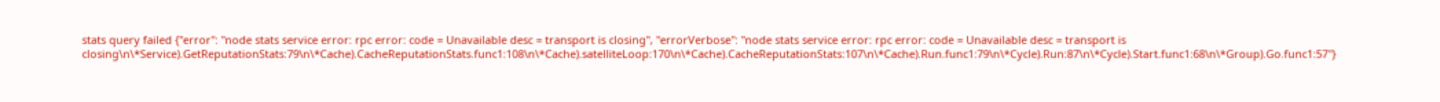stats query failed {"error": "node stats service error: rpc error: code = Unavailable desc = transport is closing", "errorVerbose": "node stats service error: rpc error: code = Unavailable desc = transport is closing\n\*Service).GetReputationStats:79\n\*Cache).CacheReputationStats.func1:108\n\*Cache).satelliteLoop:170\n\*Cache).CacheReputationStats:107\n\*Cache).Run.func1:79\n\*Cycle).Run:87\n\*Cycle).Start.func1:68\n\*Group).Go.func1:57"}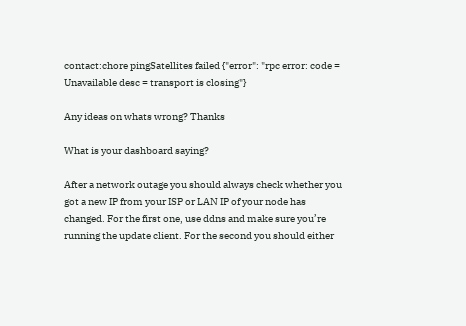contact:chore pingSatellites failed {"error": "rpc error: code = Unavailable desc = transport is closing"}

Any ideas on whats wrong? Thanks

What is your dashboard saying?

After a network outage you should always check whether you got a new IP from your ISP or LAN IP of your node has changed. For the first one, use ddns and make sure you’re running the update client. For the second you should either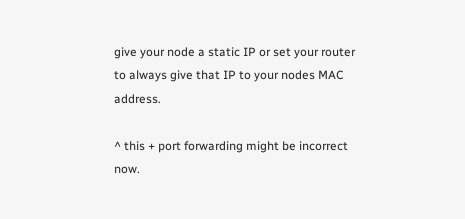give your node a static IP or set your router to always give that IP to your nodes MAC address.

^ this + port forwarding might be incorrect now.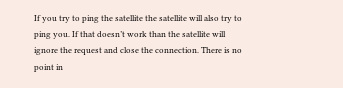If you try to ping the satellite the satellite will also try to ping you. If that doesn’t work than the satellite will ignore the request and close the connection. There is no point in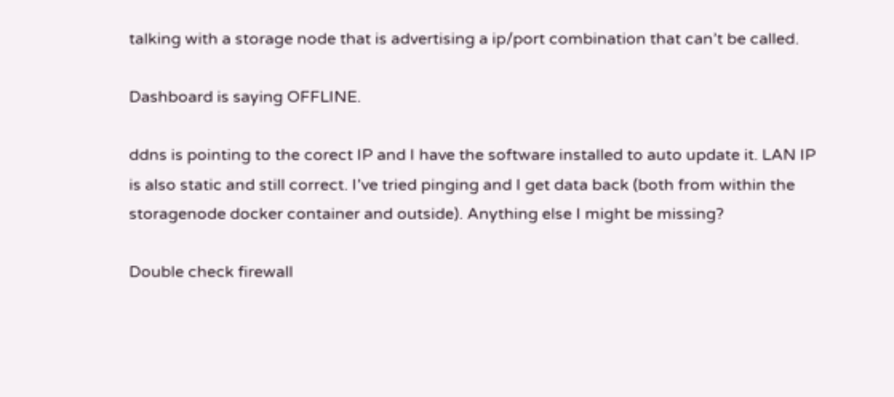talking with a storage node that is advertising a ip/port combination that can’t be called.

Dashboard is saying OFFLINE.

ddns is pointing to the corect IP and I have the software installed to auto update it. LAN IP is also static and still correct. I’ve tried pinging and I get data back (both from within the storagenode docker container and outside). Anything else I might be missing?

Double check firewall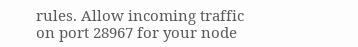rules. Allow incoming traffic on port 28967 for your node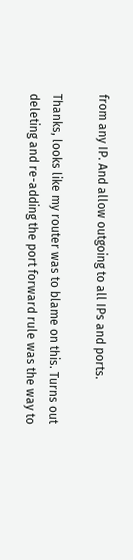from any IP. And allow outgoing to all IPs and ports.

Thanks, looks like my router was to blame on this. Turns out deleting and re-adding the port forward rule was the way to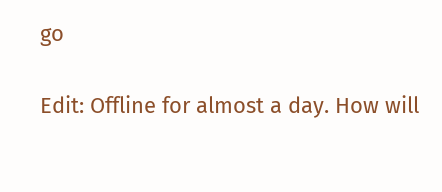go

Edit: Offline for almost a day. How will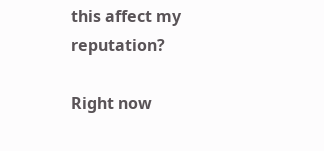this affect my reputation?

Right now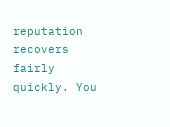reputation recovers fairly quickly. You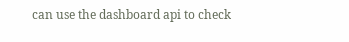can use the dashboard api to check